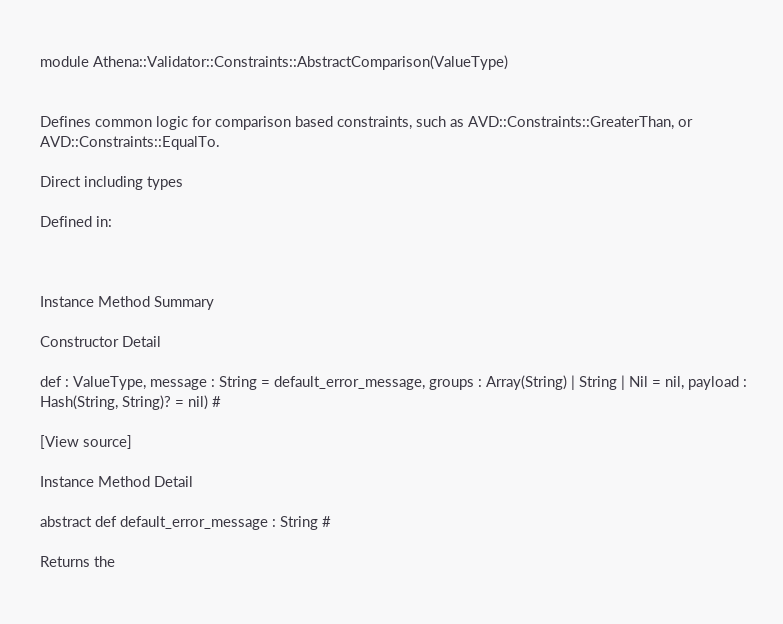module Athena::Validator::Constraints::AbstractComparison(ValueType)


Defines common logic for comparison based constraints, such as AVD::Constraints::GreaterThan, or AVD::Constraints::EqualTo.

Direct including types

Defined in:



Instance Method Summary

Constructor Detail

def : ValueType, message : String = default_error_message, groups : Array(String) | String | Nil = nil, payload : Hash(String, String)? = nil) #

[View source]

Instance Method Detail

abstract def default_error_message : String #

Returns the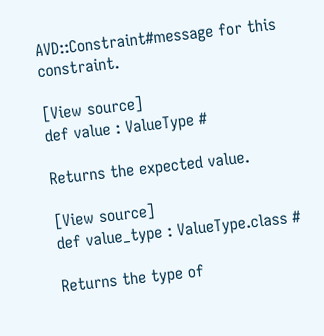AVD::Constraint#message for this constraint.

[View source]
def value : ValueType #

Returns the expected value.

[View source]
def value_type : ValueType.class #

Returns the type of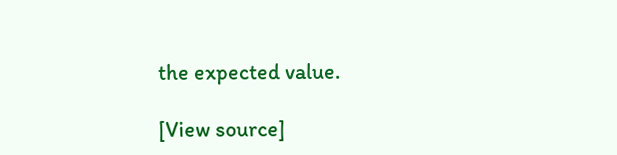the expected value.

[View source]